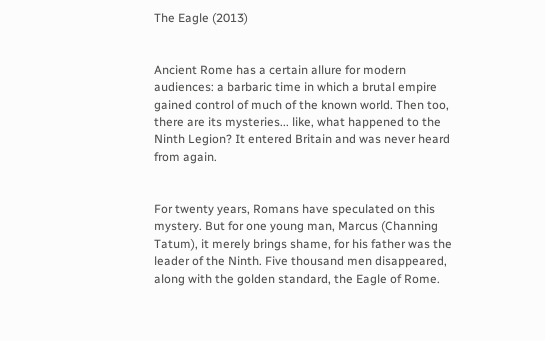The Eagle (2013)


Ancient Rome has a certain allure for modern audiences: a barbaric time in which a brutal empire gained control of much of the known world. Then too, there are its mysteries... like, what happened to the Ninth Legion? It entered Britain and was never heard from again.


For twenty years, Romans have speculated on this mystery. But for one young man, Marcus (Channing Tatum), it merely brings shame, for his father was the leader of the Ninth. Five thousand men disappeared, along with the golden standard, the Eagle of Rome.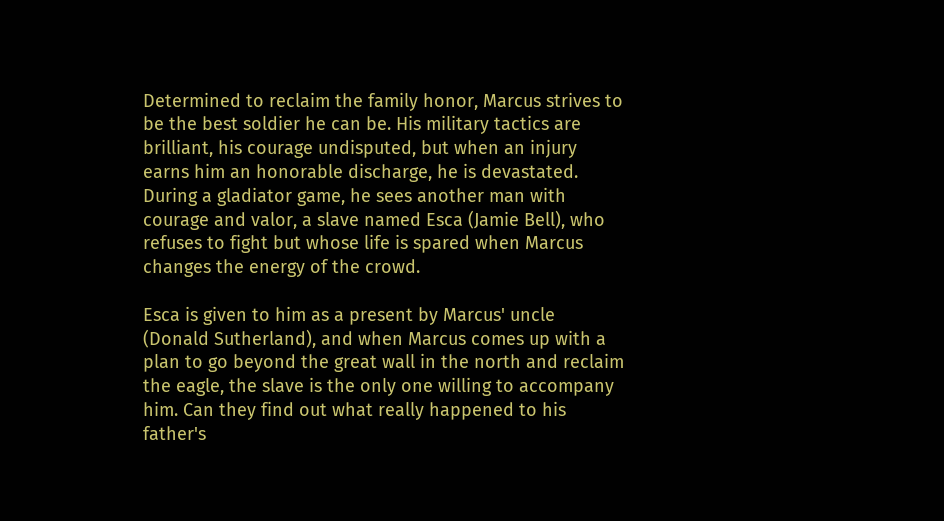Determined to reclaim the family honor, Marcus strives to be the best soldier he can be. His military tactics are brilliant, his courage undisputed, but when an injury earns him an honorable discharge, he is devastated. During a gladiator game, he sees another man with courage and valor, a slave named Esca (Jamie Bell), who refuses to fight but whose life is spared when Marcus changes the energy of the crowd.

Esca is given to him as a present by Marcus' uncle (Donald Sutherland), and when Marcus comes up with a plan to go beyond the great wall in the north and reclaim the eagle, the slave is the only one willing to accompany him. Can they find out what really happened to his father's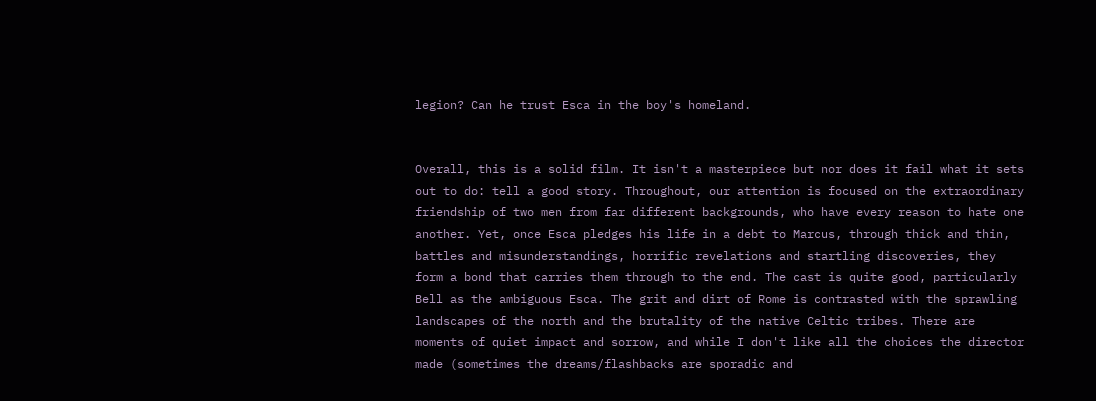legion? Can he trust Esca in the boy's homeland.


Overall, this is a solid film. It isn't a masterpiece but nor does it fail what it sets out to do: tell a good story. Throughout, our attention is focused on the extraordinary friendship of two men from far different backgrounds, who have every reason to hate one another. Yet, once Esca pledges his life in a debt to Marcus, through thick and thin, battles and misunderstandings, horrific revelations and startling discoveries, they form a bond that carries them through to the end. The cast is quite good, particularly Bell as the ambiguous Esca. The grit and dirt of Rome is contrasted with the sprawling landscapes of the north and the brutality of the native Celtic tribes. There are moments of quiet impact and sorrow, and while I don't like all the choices the director made (sometimes the dreams/flashbacks are sporadic and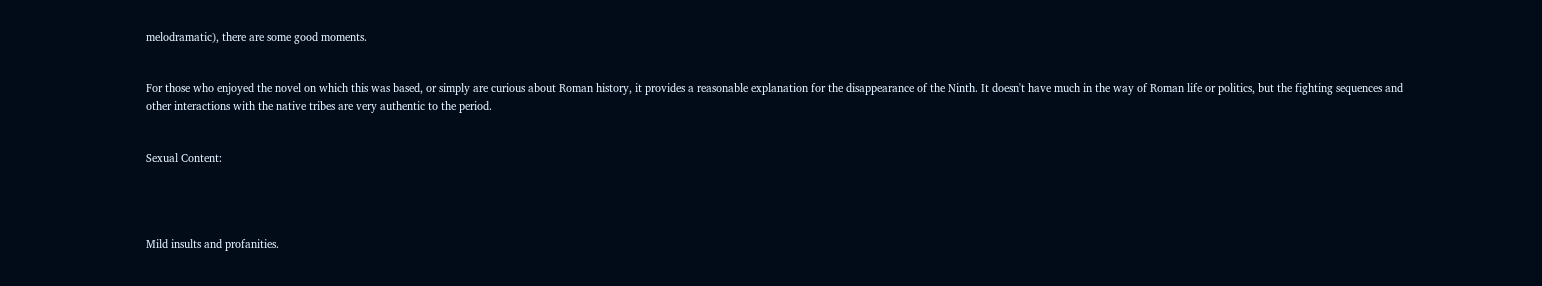melodramatic), there are some good moments.


For those who enjoyed the novel on which this was based, or simply are curious about Roman history, it provides a reasonable explanation for the disappearance of the Ninth. It doesn't have much in the way of Roman life or politics, but the fighting sequences and other interactions with the native tribes are very authentic to the period.


Sexual Content:




Mild insults and profanities.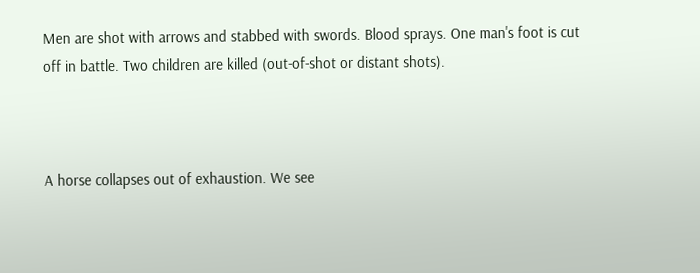Men are shot with arrows and stabbed with swords. Blood sprays. One man's foot is cut off in battle. Two children are killed (out-of-shot or distant shots).



A horse collapses out of exhaustion. We see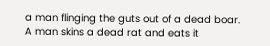a man flinging the guts out of a dead boar. A man skins a dead rat and eats it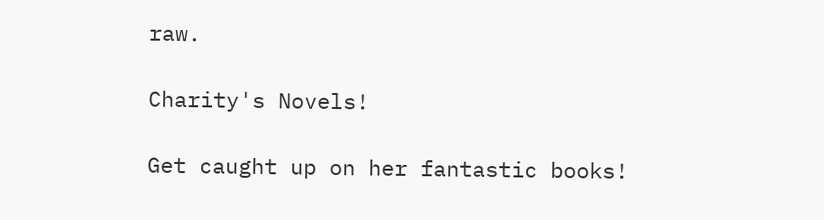raw.

Charity's Novels!

Get caught up on her fantastic books!